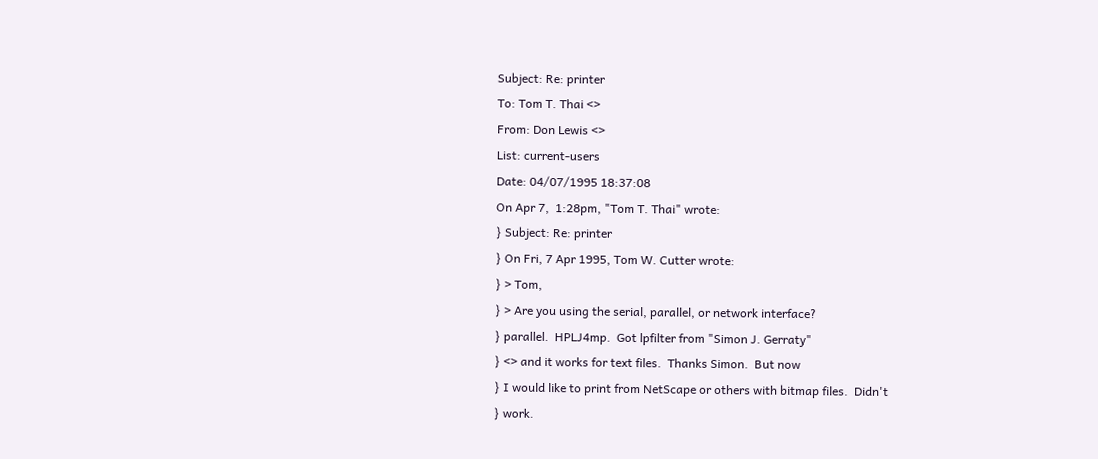Subject: Re: printer
To: Tom T. Thai <>
From: Don Lewis <>
List: current-users
Date: 04/07/1995 18:37:08
On Apr 7,  1:28pm, "Tom T. Thai" wrote:
} Subject: Re: printer
} On Fri, 7 Apr 1995, Tom W. Cutter wrote:
} > Tom,
} > Are you using the serial, parallel, or network interface?
} parallel.  HPLJ4mp.  Got lpfilter from "Simon J. Gerraty"
} <> and it works for text files.  Thanks Simon.  But now
} I would like to print from NetScape or others with bitmap files.  Didn't
} work.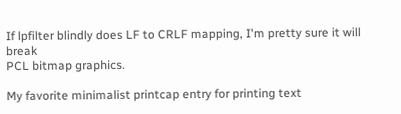If lpfilter blindly does LF to CRLF mapping, I'm pretty sure it will break
PCL bitmap graphics.

My favorite minimalist printcap entry for printing text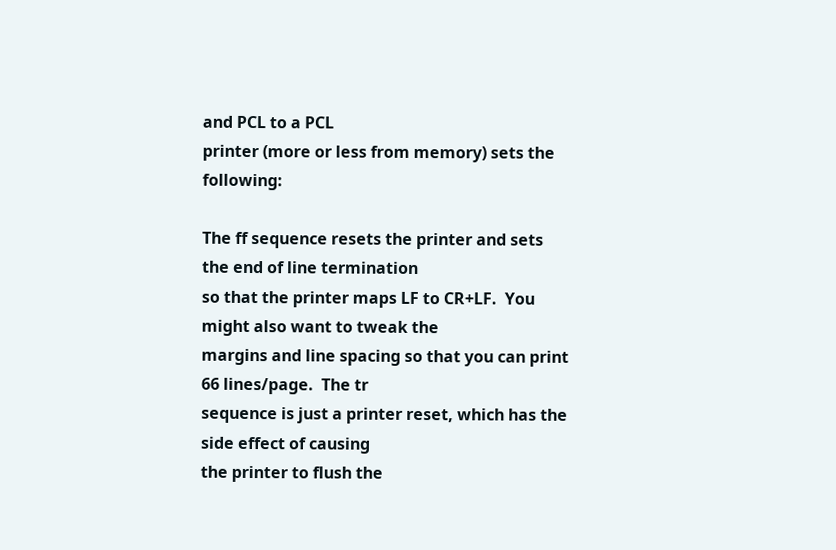and PCL to a PCL
printer (more or less from memory) sets the following:

The ff sequence resets the printer and sets the end of line termination
so that the printer maps LF to CR+LF.  You might also want to tweak the
margins and line spacing so that you can print 66 lines/page.  The tr
sequence is just a printer reset, which has the side effect of causing
the printer to flush the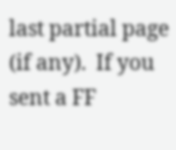last partial page (if any).  If you sent a FF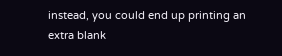instead, you could end up printing an extra blank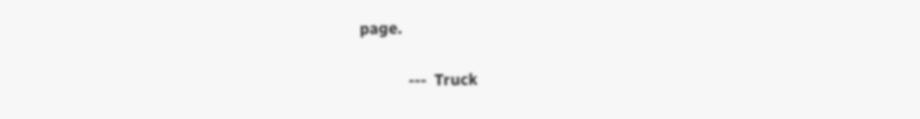page.

            ---  Truck